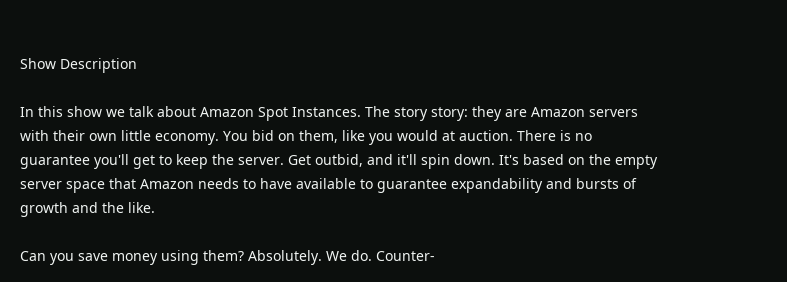Show Description

In this show we talk about Amazon Spot Instances. The story story: they are Amazon servers with their own little economy. You bid on them, like you would at auction. There is no guarantee you'll get to keep the server. Get outbid, and it'll spin down. It's based on the empty server space that Amazon needs to have available to guarantee expandability and bursts of growth and the like.

Can you save money using them? Absolutely. We do. Counter-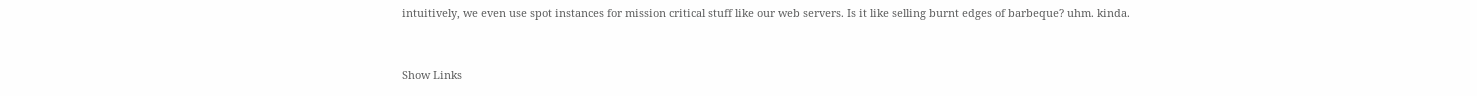intuitively, we even use spot instances for mission critical stuff like our web servers. Is it like selling burnt edges of barbeque? uhm. kinda.


Show Links